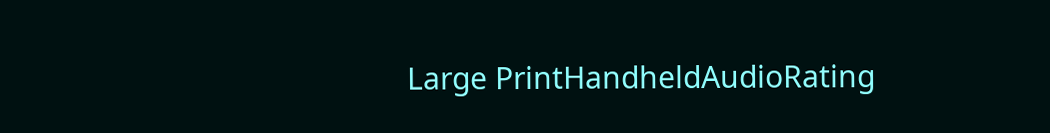Large PrintHandheldAudioRating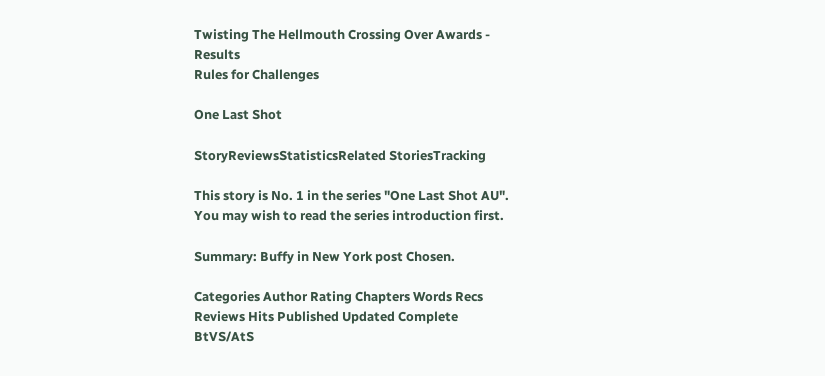Twisting The Hellmouth Crossing Over Awards - Results
Rules for Challenges

One Last Shot

StoryReviewsStatisticsRelated StoriesTracking

This story is No. 1 in the series "One Last Shot AU". You may wish to read the series introduction first.

Summary: Buffy in New York post Chosen.

Categories Author Rating Chapters Words Recs Reviews Hits Published Updated Complete
BtVS/AtS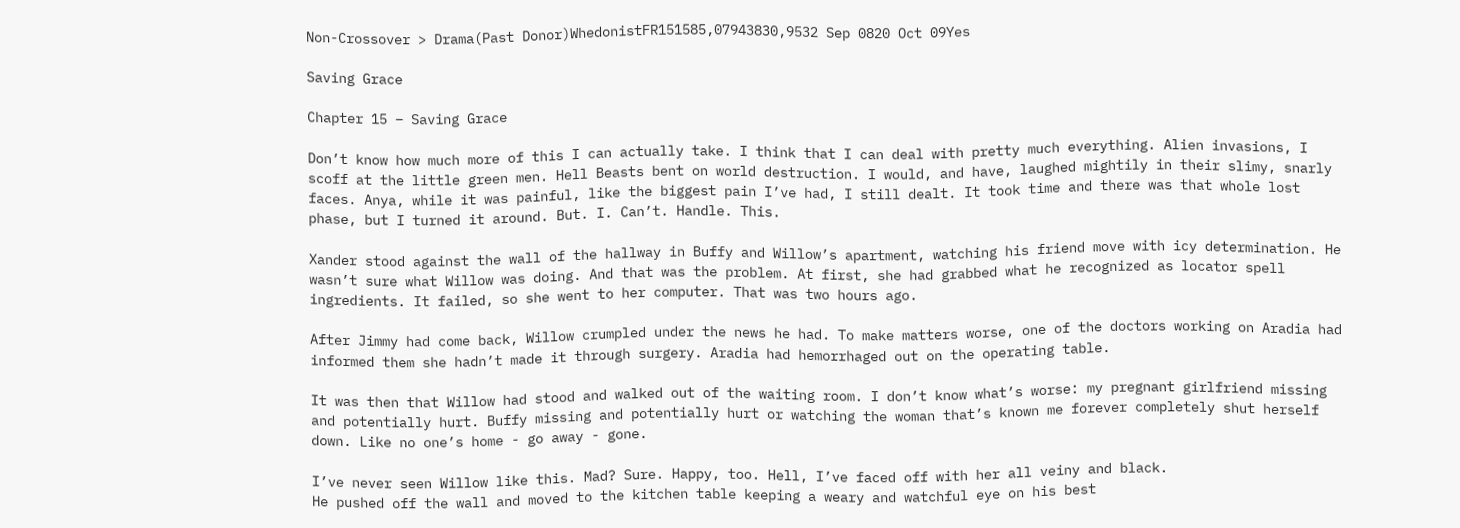Non-Crossover > Drama(Past Donor)WhedonistFR151585,07943830,9532 Sep 0820 Oct 09Yes

Saving Grace

Chapter 15 – Saving Grace

Don’t know how much more of this I can actually take. I think that I can deal with pretty much everything. Alien invasions, I scoff at the little green men. Hell Beasts bent on world destruction. I would, and have, laughed mightily in their slimy, snarly faces. Anya, while it was painful, like the biggest pain I’ve had, I still dealt. It took time and there was that whole lost phase, but I turned it around. But. I. Can’t. Handle. This.

Xander stood against the wall of the hallway in Buffy and Willow’s apartment, watching his friend move with icy determination. He wasn’t sure what Willow was doing. And that was the problem. At first, she had grabbed what he recognized as locator spell ingredients. It failed, so she went to her computer. That was two hours ago.

After Jimmy had come back, Willow crumpled under the news he had. To make matters worse, one of the doctors working on Aradia had informed them she hadn’t made it through surgery. Aradia had hemorrhaged out on the operating table.

It was then that Willow had stood and walked out of the waiting room. I don’t know what’s worse: my pregnant girlfriend missing and potentially hurt. Buffy missing and potentially hurt or watching the woman that’s known me forever completely shut herself down. Like no one’s home - go away - gone.

I’ve never seen Willow like this. Mad? Sure. Happy, too. Hell, I’ve faced off with her all veiny and black.
He pushed off the wall and moved to the kitchen table keeping a weary and watchful eye on his best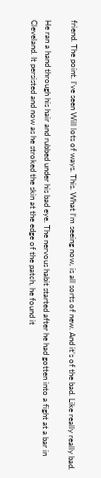friend. The point. I’ve seen Will lots of ways. This. What I’m seeing now, is all sorts of new. And it’s of the bad. Like really really bad.

He ran a hand through his hair and rubbed under his bad eye. The nervous habit started after he had gotten into a fight at a bar in Cleveland. It persisted and now as he stroked the skin at the edge of the patch, he found it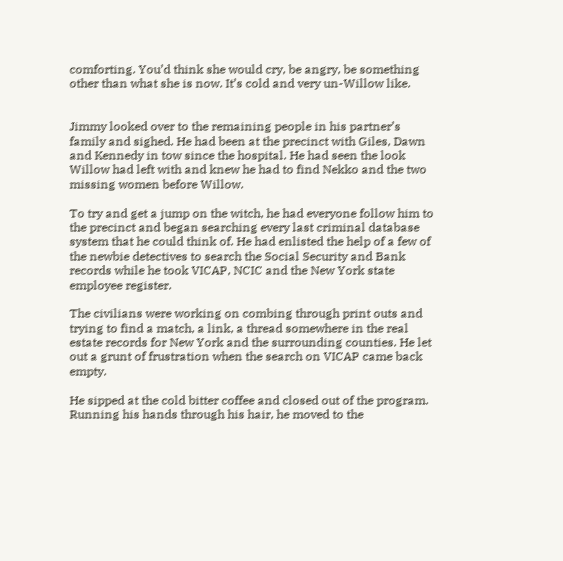comforting. You’d think she would cry, be angry, be something other than what she is now. It’s cold and very un-Willow like.


Jimmy looked over to the remaining people in his partner’s family and sighed. He had been at the precinct with Giles, Dawn and Kennedy in tow since the hospital. He had seen the look Willow had left with and knew he had to find Nekko and the two missing women before Willow.

To try and get a jump on the witch, he had everyone follow him to the precinct and began searching every last criminal database system that he could think of. He had enlisted the help of a few of the newbie detectives to search the Social Security and Bank records while he took VICAP, NCIC and the New York state employee register.

The civilians were working on combing through print outs and trying to find a match, a link, a thread somewhere in the real estate records for New York and the surrounding counties. He let out a grunt of frustration when the search on VICAP came back empty.

He sipped at the cold bitter coffee and closed out of the program. Running his hands through his hair, he moved to the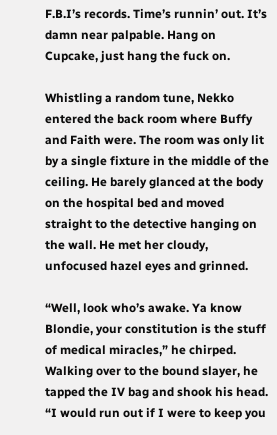F.B.I’s records. Time’s runnin’ out. It’s damn near palpable. Hang on Cupcake, just hang the fuck on.

Whistling a random tune, Nekko entered the back room where Buffy and Faith were. The room was only lit by a single fixture in the middle of the ceiling. He barely glanced at the body on the hospital bed and moved straight to the detective hanging on the wall. He met her cloudy, unfocused hazel eyes and grinned.

“Well, look who’s awake. Ya know Blondie, your constitution is the stuff of medical miracles,” he chirped. Walking over to the bound slayer, he tapped the IV bag and shook his head. “I would run out if I were to keep you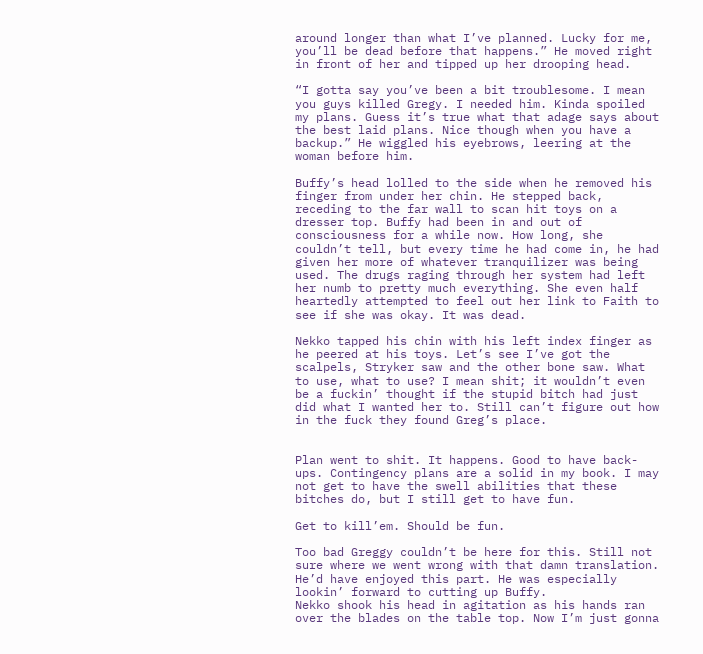around longer than what I’ve planned. Lucky for me, you’ll be dead before that happens.” He moved right in front of her and tipped up her drooping head.

“I gotta say you’ve been a bit troublesome. I mean you guys killed Gregy. I needed him. Kinda spoiled my plans. Guess it’s true what that adage says about the best laid plans. Nice though when you have a backup.” He wiggled his eyebrows, leering at the woman before him.

Buffy’s head lolled to the side when he removed his finger from under her chin. He stepped back, receding to the far wall to scan hit toys on a dresser top. Buffy had been in and out of consciousness for a while now. How long, she couldn’t tell, but every time he had come in, he had given her more of whatever tranquilizer was being used. The drugs raging through her system had left her numb to pretty much everything. She even half heartedly attempted to feel out her link to Faith to see if she was okay. It was dead.

Nekko tapped his chin with his left index finger as he peered at his toys. Let’s see I’ve got the scalpels, Stryker saw and the other bone saw. What to use, what to use? I mean shit; it wouldn’t even be a fuckin’ thought if the stupid bitch had just did what I wanted her to. Still can’t figure out how in the fuck they found Greg’s place.


Plan went to shit. It happens. Good to have back-ups. Contingency plans are a solid in my book. I may not get to have the swell abilities that these bitches do, but I still get to have fun.

Get to kill’em. Should be fun.

Too bad Greggy couldn’t be here for this. Still not sure where we went wrong with that damn translation. He’d have enjoyed this part. He was especially lookin’ forward to cutting up Buffy.
Nekko shook his head in agitation as his hands ran over the blades on the table top. Now I’m just gonna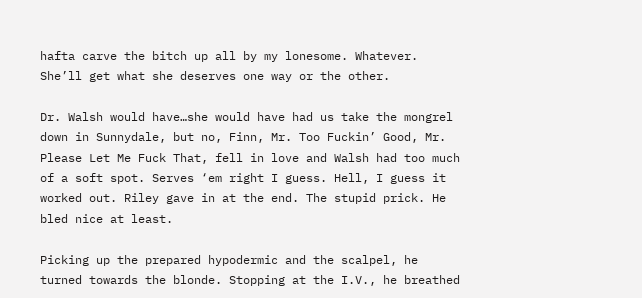hafta carve the bitch up all by my lonesome. Whatever. She’ll get what she deserves one way or the other.

Dr. Walsh would have…she would have had us take the mongrel down in Sunnydale, but no, Finn, Mr. Too Fuckin’ Good, Mr. Please Let Me Fuck That, fell in love and Walsh had too much of a soft spot. Serves ‘em right I guess. Hell, I guess it worked out. Riley gave in at the end. The stupid prick. He bled nice at least.

Picking up the prepared hypodermic and the scalpel, he turned towards the blonde. Stopping at the I.V., he breathed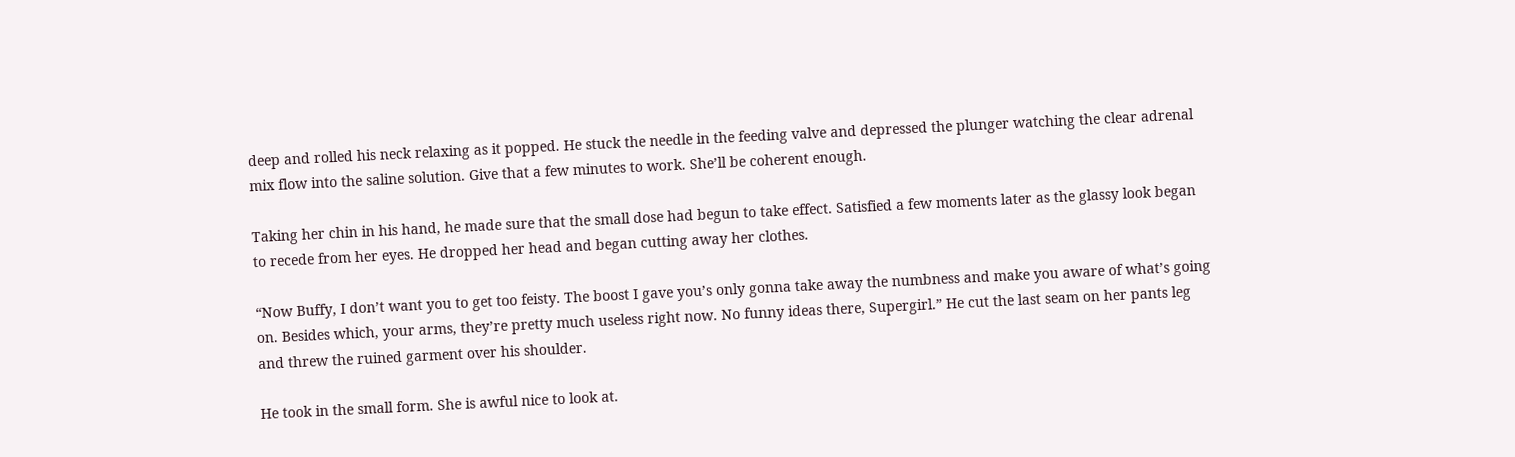deep and rolled his neck relaxing as it popped. He stuck the needle in the feeding valve and depressed the plunger watching the clear adrenal mix flow into the saline solution. Give that a few minutes to work. She’ll be coherent enough.

Taking her chin in his hand, he made sure that the small dose had begun to take effect. Satisfied a few moments later as the glassy look began to recede from her eyes. He dropped her head and began cutting away her clothes.

“Now Buffy, I don’t want you to get too feisty. The boost I gave you’s only gonna take away the numbness and make you aware of what’s going on. Besides which, your arms, they’re pretty much useless right now. No funny ideas there, Supergirl.” He cut the last seam on her pants leg and threw the ruined garment over his shoulder.

He took in the small form. She is awful nice to look at.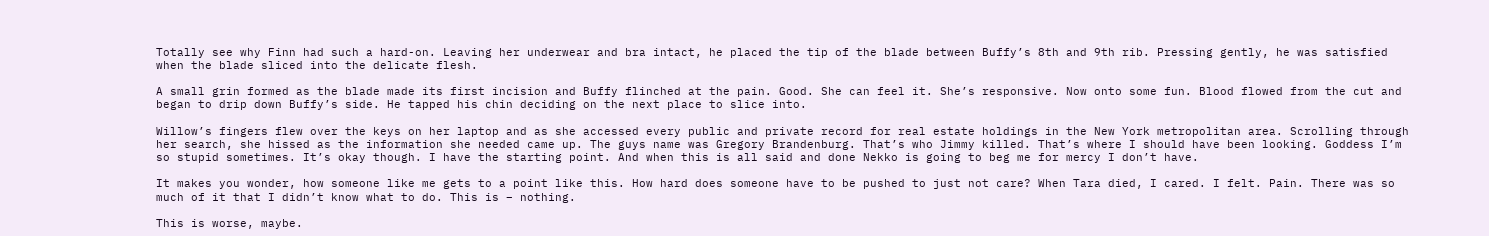Totally see why Finn had such a hard-on. Leaving her underwear and bra intact, he placed the tip of the blade between Buffy’s 8th and 9th rib. Pressing gently, he was satisfied when the blade sliced into the delicate flesh.

A small grin formed as the blade made its first incision and Buffy flinched at the pain. Good. She can feel it. She’s responsive. Now onto some fun. Blood flowed from the cut and began to drip down Buffy’s side. He tapped his chin deciding on the next place to slice into.

Willow’s fingers flew over the keys on her laptop and as she accessed every public and private record for real estate holdings in the New York metropolitan area. Scrolling through her search, she hissed as the information she needed came up. The guys name was Gregory Brandenburg. That’s who Jimmy killed. That’s where I should have been looking. Goddess I’m so stupid sometimes. It’s okay though. I have the starting point. And when this is all said and done Nekko is going to beg me for mercy I don’t have.

It makes you wonder, how someone like me gets to a point like this. How hard does someone have to be pushed to just not care? When Tara died, I cared. I felt. Pain. There was so much of it that I didn’t know what to do. This is – nothing.

This is worse, maybe.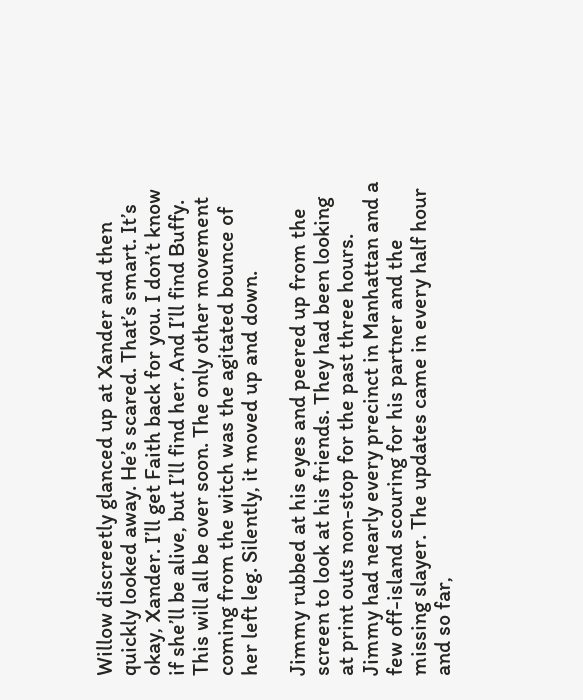Willow discreetly glanced up at Xander and then quickly looked away. He’s scared. That’s smart. It’s okay, Xander. I’ll get Faith back for you. I don’t know if she’ll be alive, but I’ll find her. And I’ll find Buffy. This will all be over soon. The only other movement coming from the witch was the agitated bounce of her left leg. Silently, it moved up and down.

Jimmy rubbed at his eyes and peered up from the screen to look at his friends. They had been looking at print outs non-stop for the past three hours. Jimmy had nearly every precinct in Manhattan and a few off-island scouring for his partner and the missing slayer. The updates came in every half hour and so far,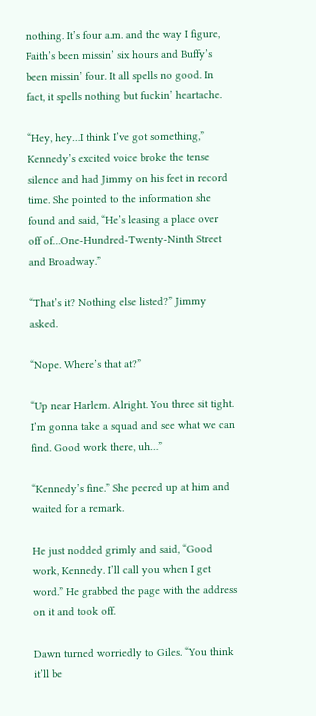nothing. It’s four a.m. and the way I figure, Faith’s been missin’ six hours and Buffy’s been missin’ four. It all spells no good. In fact, it spells nothing but fuckin’ heartache.

“Hey, hey…I think I’ve got something,” Kennedy’s excited voice broke the tense silence and had Jimmy on his feet in record time. She pointed to the information she found and said, “He’s leasing a place over off of…One-Hundred-Twenty-Ninth Street and Broadway.”

“That’s it? Nothing else listed?” Jimmy asked.

“Nope. Where’s that at?”

“Up near Harlem. Alright. You three sit tight. I’m gonna take a squad and see what we can find. Good work there, uh…”

“Kennedy’s fine.” She peered up at him and waited for a remark.

He just nodded grimly and said, “Good work, Kennedy. I’ll call you when I get word.” He grabbed the page with the address on it and took off.

Dawn turned worriedly to Giles. “You think it’ll be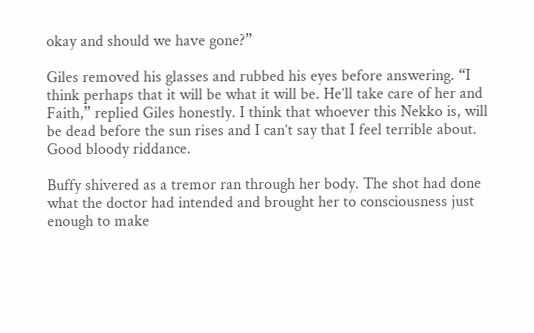okay and should we have gone?”

Giles removed his glasses and rubbed his eyes before answering. “I think perhaps that it will be what it will be. He’ll take care of her and Faith,” replied Giles honestly. I think that whoever this Nekko is, will be dead before the sun rises and I can’t say that I feel terrible about. Good bloody riddance.

Buffy shivered as a tremor ran through her body. The shot had done what the doctor had intended and brought her to consciousness just enough to make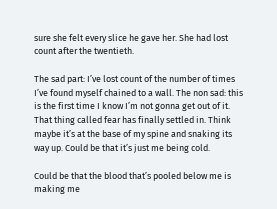sure she felt every slice he gave her. She had lost count after the twentieth.

The sad part: I’ve lost count of the number of times I’ve found myself chained to a wall. The non sad: this is the first time I know I’m not gonna get out of it. That thing called fear has finally settled in. Think maybe it’s at the base of my spine and snaking its way up. Could be that it’s just me being cold.

Could be that the blood that’s pooled below me is making me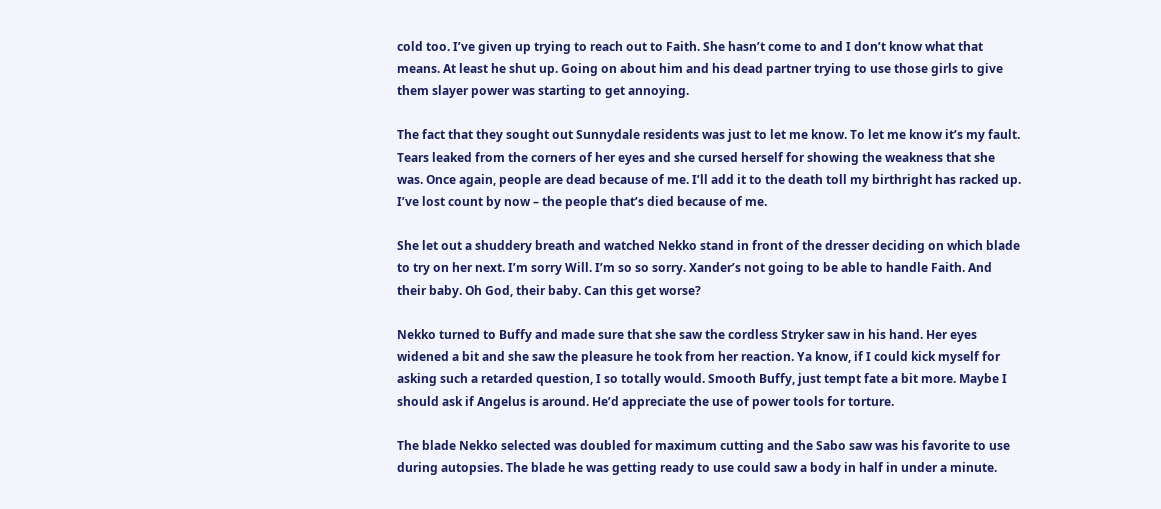cold too. I’ve given up trying to reach out to Faith. She hasn’t come to and I don’t know what that means. At least he shut up. Going on about him and his dead partner trying to use those girls to give them slayer power was starting to get annoying.

The fact that they sought out Sunnydale residents was just to let me know. To let me know it’s my fault.
Tears leaked from the corners of her eyes and she cursed herself for showing the weakness that she was. Once again, people are dead because of me. I’ll add it to the death toll my birthright has racked up. I’ve lost count by now – the people that’s died because of me.

She let out a shuddery breath and watched Nekko stand in front of the dresser deciding on which blade to try on her next. I’m sorry Will. I’m so so sorry. Xander’s not going to be able to handle Faith. And their baby. Oh God, their baby. Can this get worse?

Nekko turned to Buffy and made sure that she saw the cordless Stryker saw in his hand. Her eyes widened a bit and she saw the pleasure he took from her reaction. Ya know, if I could kick myself for asking such a retarded question, I so totally would. Smooth Buffy, just tempt fate a bit more. Maybe I should ask if Angelus is around. He’d appreciate the use of power tools for torture.

The blade Nekko selected was doubled for maximum cutting and the Sabo saw was his favorite to use during autopsies. The blade he was getting ready to use could saw a body in half in under a minute.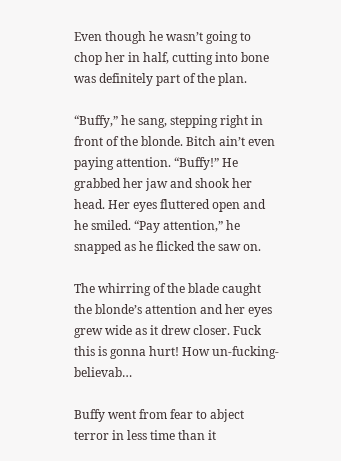Even though he wasn’t going to chop her in half, cutting into bone was definitely part of the plan.

“Buffy,” he sang, stepping right in front of the blonde. Bitch ain’t even paying attention. “Buffy!” He grabbed her jaw and shook her head. Her eyes fluttered open and he smiled. “Pay attention,” he snapped as he flicked the saw on.

The whirring of the blade caught the blonde’s attention and her eyes grew wide as it drew closer. Fuck this is gonna hurt! How un-fucking-believab…

Buffy went from fear to abject terror in less time than it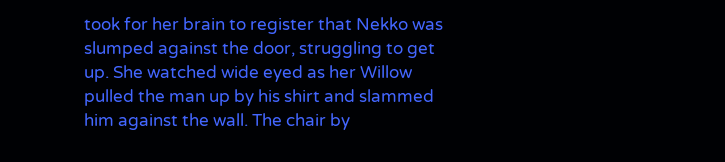took for her brain to register that Nekko was slumped against the door, struggling to get up. She watched wide eyed as her Willow pulled the man up by his shirt and slammed him against the wall. The chair by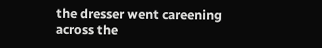the dresser went careening across the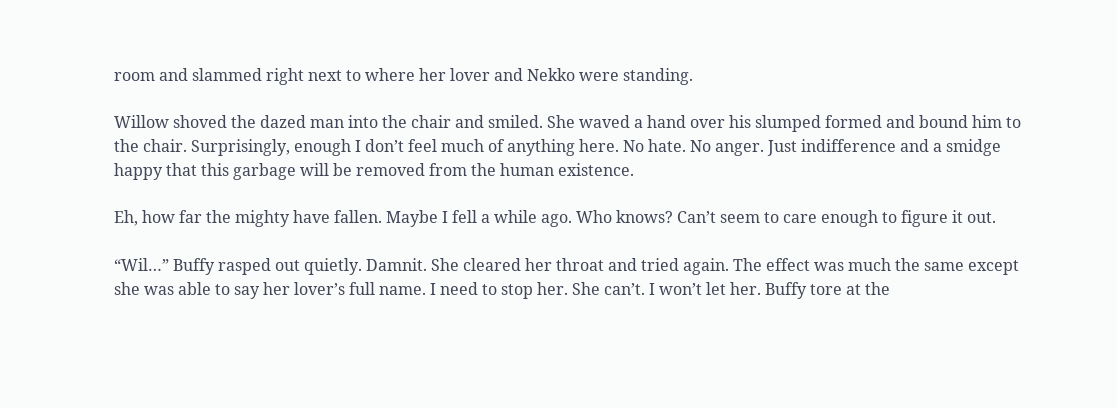room and slammed right next to where her lover and Nekko were standing.

Willow shoved the dazed man into the chair and smiled. She waved a hand over his slumped formed and bound him to the chair. Surprisingly, enough I don’t feel much of anything here. No hate. No anger. Just indifference and a smidge happy that this garbage will be removed from the human existence.

Eh, how far the mighty have fallen. Maybe I fell a while ago. Who knows? Can’t seem to care enough to figure it out.

“Wil…” Buffy rasped out quietly. Damnit. She cleared her throat and tried again. The effect was much the same except she was able to say her lover’s full name. I need to stop her. She can’t. I won’t let her. Buffy tore at the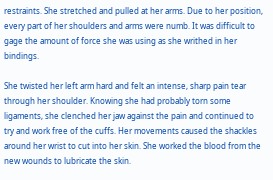restraints. She stretched and pulled at her arms. Due to her position, every part of her shoulders and arms were numb. It was difficult to gage the amount of force she was using as she writhed in her bindings.

She twisted her left arm hard and felt an intense, sharp pain tear through her shoulder. Knowing she had probably torn some ligaments, she clenched her jaw against the pain and continued to try and work free of the cuffs. Her movements caused the shackles around her wrist to cut into her skin. She worked the blood from the new wounds to lubricate the skin.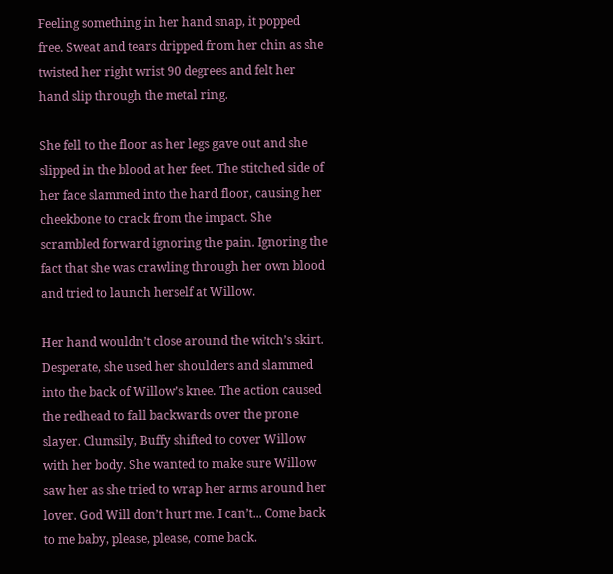Feeling something in her hand snap, it popped free. Sweat and tears dripped from her chin as she twisted her right wrist 90 degrees and felt her hand slip through the metal ring.

She fell to the floor as her legs gave out and she slipped in the blood at her feet. The stitched side of her face slammed into the hard floor, causing her cheekbone to crack from the impact. She scrambled forward ignoring the pain. Ignoring the fact that she was crawling through her own blood and tried to launch herself at Willow.

Her hand wouldn’t close around the witch’s skirt. Desperate, she used her shoulders and slammed into the back of Willow’s knee. The action caused the redhead to fall backwards over the prone slayer. Clumsily, Buffy shifted to cover Willow with her body. She wanted to make sure Willow saw her as she tried to wrap her arms around her lover. God Will don’t hurt me. I can’t... Come back to me baby, please, please, come back.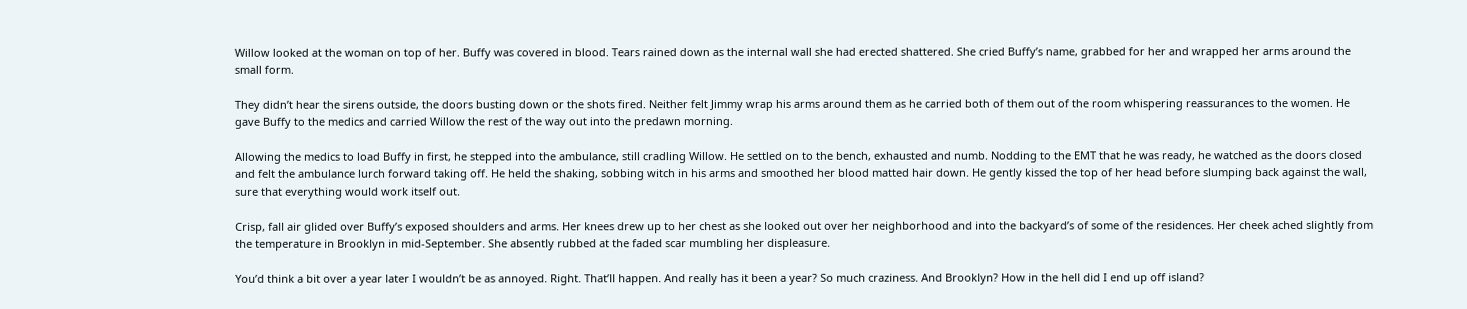Willow looked at the woman on top of her. Buffy was covered in blood. Tears rained down as the internal wall she had erected shattered. She cried Buffy’s name, grabbed for her and wrapped her arms around the small form.

They didn’t hear the sirens outside, the doors busting down or the shots fired. Neither felt Jimmy wrap his arms around them as he carried both of them out of the room whispering reassurances to the women. He gave Buffy to the medics and carried Willow the rest of the way out into the predawn morning.

Allowing the medics to load Buffy in first, he stepped into the ambulance, still cradling Willow. He settled on to the bench, exhausted and numb. Nodding to the EMT that he was ready, he watched as the doors closed and felt the ambulance lurch forward taking off. He held the shaking, sobbing witch in his arms and smoothed her blood matted hair down. He gently kissed the top of her head before slumping back against the wall, sure that everything would work itself out.

Crisp, fall air glided over Buffy’s exposed shoulders and arms. Her knees drew up to her chest as she looked out over her neighborhood and into the backyard’s of some of the residences. Her cheek ached slightly from the temperature in Brooklyn in mid-September. She absently rubbed at the faded scar mumbling her displeasure.

You’d think a bit over a year later I wouldn’t be as annoyed. Right. That’ll happen. And really has it been a year? So much craziness. And Brooklyn? How in the hell did I end up off island?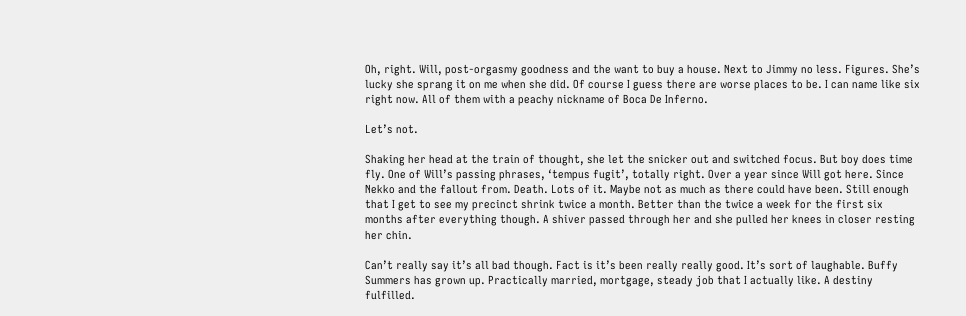Oh, right. Will, post-orgasmy goodness and the want to buy a house. Next to Jimmy no less. Figures. She’s lucky she sprang it on me when she did. Of course I guess there are worse places to be. I can name like six right now. All of them with a peachy nickname of Boca De Inferno.

Let’s not.

Shaking her head at the train of thought, she let the snicker out and switched focus. But boy does time fly. One of Will’s passing phrases, ‘tempus fugit’, totally right. Over a year since Will got here. Since Nekko and the fallout from. Death. Lots of it. Maybe not as much as there could have been. Still enough that I get to see my precinct shrink twice a month. Better than the twice a week for the first six months after everything though. A shiver passed through her and she pulled her knees in closer resting her chin.

Can’t really say it’s all bad though. Fact is it’s been really really good. It’s sort of laughable. Buffy Summers has grown up. Practically married, mortgage, steady job that I actually like. A destiny fulfilled.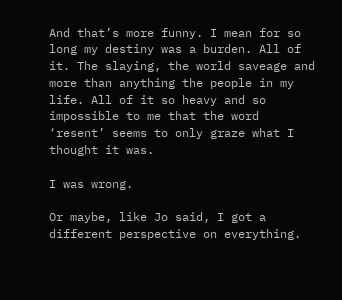And that’s more funny. I mean for so long my destiny was a burden. All of it. The slaying, the world saveage and more than anything the people in my life. All of it so heavy and so impossible to me that the word ‘resent’ seems to only graze what I thought it was.

I was wrong.

Or maybe, like Jo said, I got a different perspective on everything.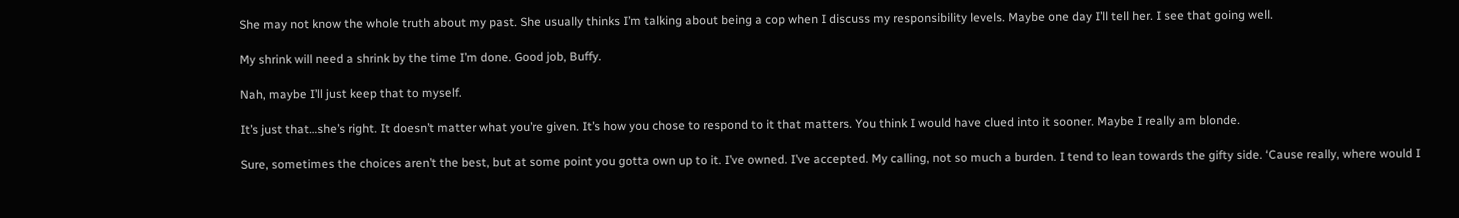She may not know the whole truth about my past. She usually thinks I’m talking about being a cop when I discuss my responsibility levels. Maybe one day I’ll tell her. I see that going well.

My shrink will need a shrink by the time I’m done. Good job, Buffy.

Nah, maybe I’ll just keep that to myself.

It’s just that…she’s right. It doesn’t matter what you’re given. It’s how you chose to respond to it that matters. You think I would have clued into it sooner. Maybe I really am blonde.

Sure, sometimes the choices aren’t the best, but at some point you gotta own up to it. I’ve owned. I’ve accepted. My calling, not so much a burden. I tend to lean towards the gifty side. ‘Cause really, where would I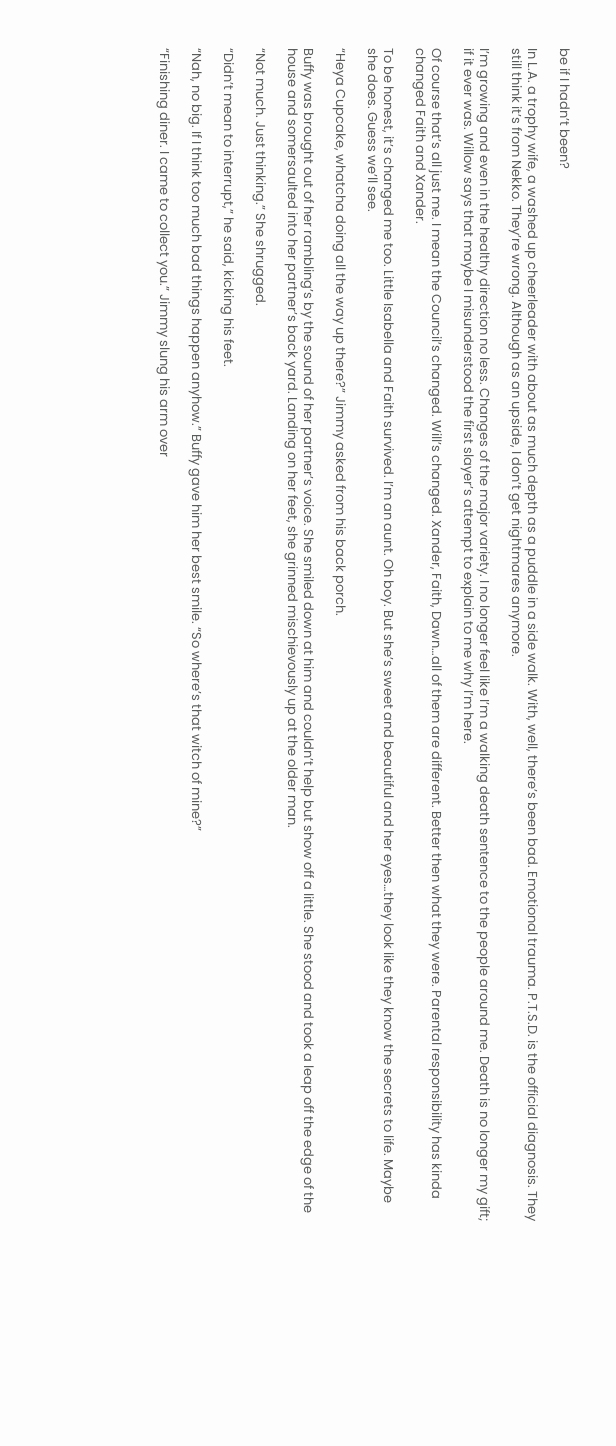be if I hadn’t been?

In L.A. a trophy wife, a washed up cheerleader with about as much depth as a puddle in a side walk. With, well, there’s been bad. Emotional trauma. P.T.S.D. is the official diagnosis. They still think it’s from Nekko. They’re wrong. Although as an upside, I don’t get nightmares anymore.

I’m growing and even in the healthy direction no less. Changes of the major variety. I no longer feel like I’m a walking death sentence to the people around me. Death is no longer my gift; if it ever was. Willow says that maybe I misunderstood the first slayer’s attempt to explain to me why I’m here.

Of course that’s all just me. I mean the Council’s changed. Will’s changed. Xander, Faith, Dawn…all of them are different. Better then what they were. Parental responsibility has kinda changed Faith and Xander.

To be honest, it’s changed me too. Little Isabella and Faith survived. I’m an aunt. Oh boy. But she’s sweet and beautiful and her eyes…they look like they know the secrets to life. Maybe she does. Guess we’ll see.

“Heya Cupcake, whatcha doing all the way up there?” Jimmy asked from his back porch.

Buffy was brought out of her rambling’s by the sound of her partner’s voice. She smiled down at him and couldn’t help but show off a little. She stood and took a leap off the edge of the house and somersaulted into her partner’s back yard. Landing on her feet, she grinned mischievously up at the older man.

“Not much. Just thinking.” She shrugged.

“Didn’t mean to interrupt,” he said, kicking his feet.

“Nah, no big. If I think too much bad things happen anyhow.” Buffy gave him her best smile. “So where’s that witch of mine?”

“Finishing diner. I came to collect you.” Jimmy slung his arm over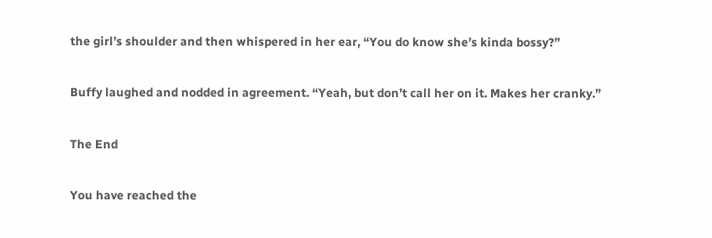the girl’s shoulder and then whispered in her ear, “You do know she’s kinda bossy?”

Buffy laughed and nodded in agreement. “Yeah, but don’t call her on it. Makes her cranky.”

The End

You have reached the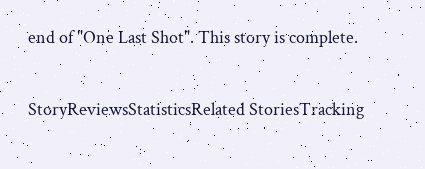end of "One Last Shot". This story is complete.

StoryReviewsStatisticsRelated StoriesTracking